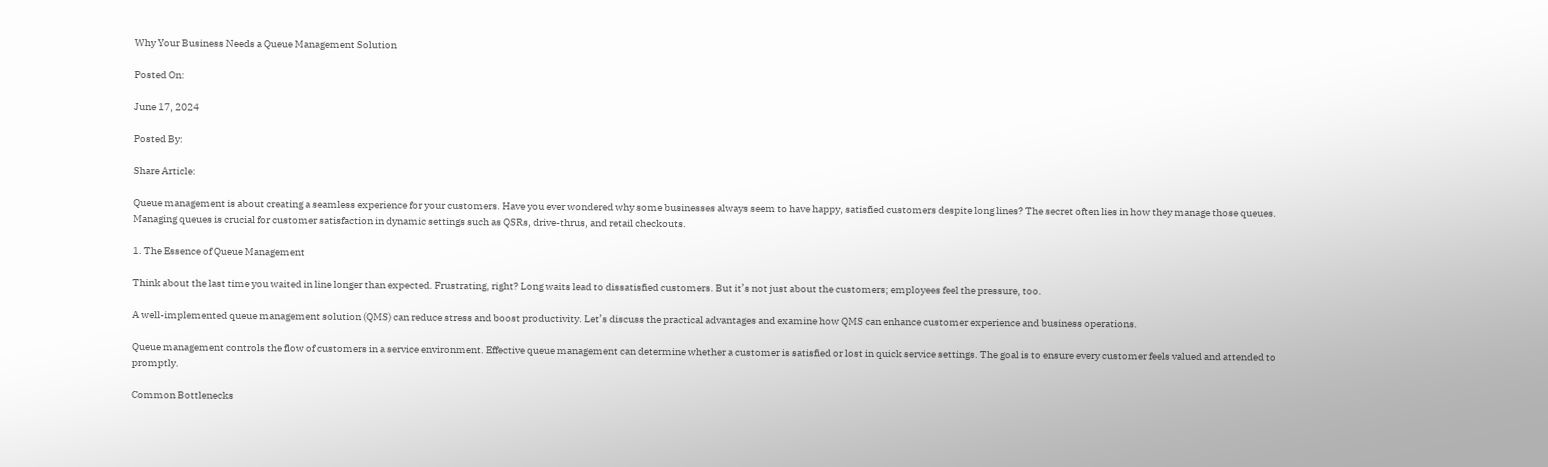Why Your Business Needs a Queue Management Solution

Posted On:

June 17, 2024

Posted By:

Share Article:

Queue management is about creating a seamless experience for your customers. Have you ever wondered why some businesses always seem to have happy, satisfied customers despite long lines? The secret often lies in how they manage those queues. Managing queues is crucial for customer satisfaction in dynamic settings such as QSRs, drive-thrus, and retail checkouts.

1. The Essence of Queue Management

Think about the last time you waited in line longer than expected. Frustrating, right? Long waits lead to dissatisfied customers. But it’s not just about the customers; employees feel the pressure, too.

A well-implemented queue management solution (QMS) can reduce stress and boost productivity. Let’s discuss the practical advantages and examine how QMS can enhance customer experience and business operations.

Queue management controls the flow of customers in a service environment. Effective queue management can determine whether a customer is satisfied or lost in quick service settings. The goal is to ensure every customer feels valued and attended to promptly.

Common Bottlenecks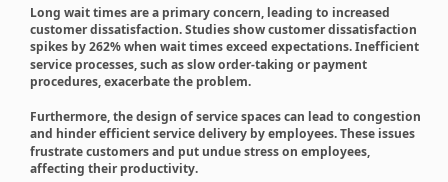Long wait times are a primary concern, leading to increased customer dissatisfaction. Studies show customer dissatisfaction spikes by 262% when wait times exceed expectations. Inefficient service processes, such as slow order-taking or payment procedures, exacerbate the problem.

Furthermore, the design of service spaces can lead to congestion and hinder efficient service delivery by employees. These issues frustrate customers and put undue stress on employees, affecting their productivity.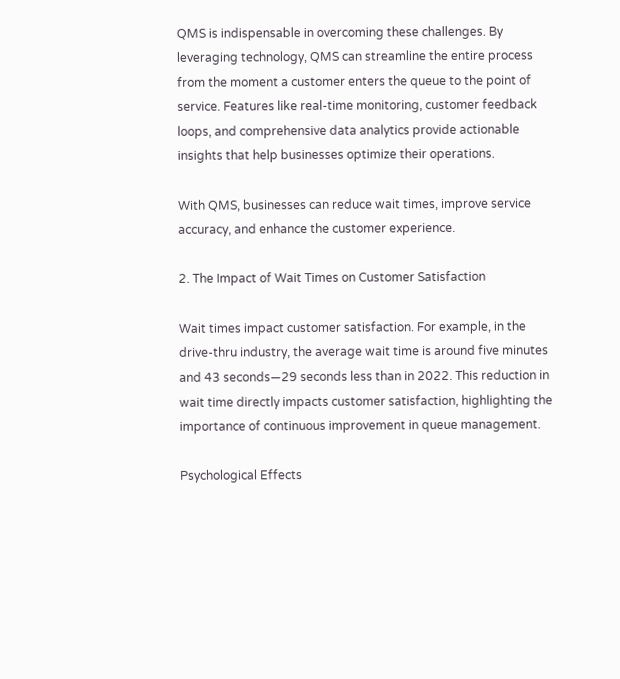QMS is indispensable in overcoming these challenges. By leveraging technology, QMS can streamline the entire process from the moment a customer enters the queue to the point of service. Features like real-time monitoring, customer feedback loops, and comprehensive data analytics provide actionable insights that help businesses optimize their operations.

With QMS, businesses can reduce wait times, improve service accuracy, and enhance the customer experience.

2. The Impact of Wait Times on Customer Satisfaction

Wait times impact customer satisfaction. For example, in the drive-thru industry, the average wait time is around five minutes and 43 seconds—29 seconds less than in 2022. This reduction in wait time directly impacts customer satisfaction, highlighting the importance of continuous improvement in queue management.

Psychological Effects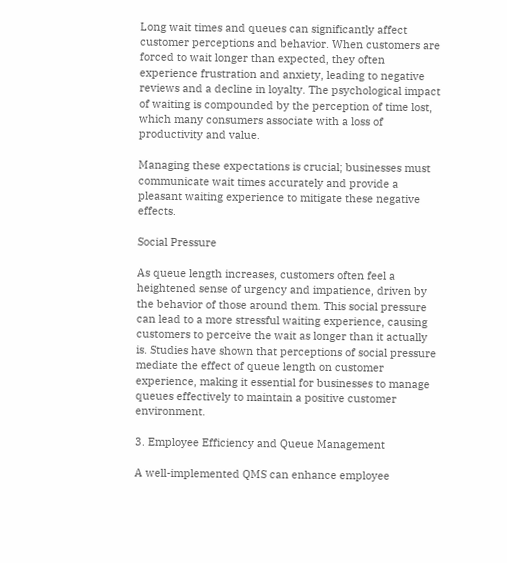Long wait times and queues can significantly affect customer perceptions and behavior. When customers are forced to wait longer than expected, they often experience frustration and anxiety, leading to negative reviews and a decline in loyalty. The psychological impact of waiting is compounded by the perception of time lost, which many consumers associate with a loss of productivity and value.

Managing these expectations is crucial; businesses must communicate wait times accurately and provide a pleasant waiting experience to mitigate these negative effects.

Social Pressure

As queue length increases, customers often feel a heightened sense of urgency and impatience, driven by the behavior of those around them. This social pressure can lead to a more stressful waiting experience, causing customers to perceive the wait as longer than it actually is. Studies have shown that perceptions of social pressure mediate the effect of queue length on customer experience, making it essential for businesses to manage queues effectively to maintain a positive customer environment.

3. Employee Efficiency and Queue Management

A well-implemented QMS can enhance employee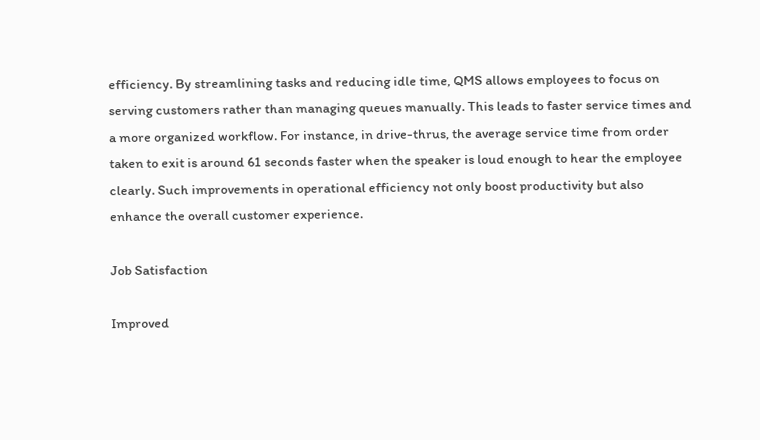efficiency. By streamlining tasks and reducing idle time, QMS allows employees to focus on serving customers rather than managing queues manually. This leads to faster service times and a more organized workflow. For instance, in drive-thrus, the average service time from order taken to exit is around 61 seconds faster when the speaker is loud enough to hear the employee clearly. Such improvements in operational efficiency not only boost productivity but also enhance the overall customer experience.

Job Satisfaction

Improved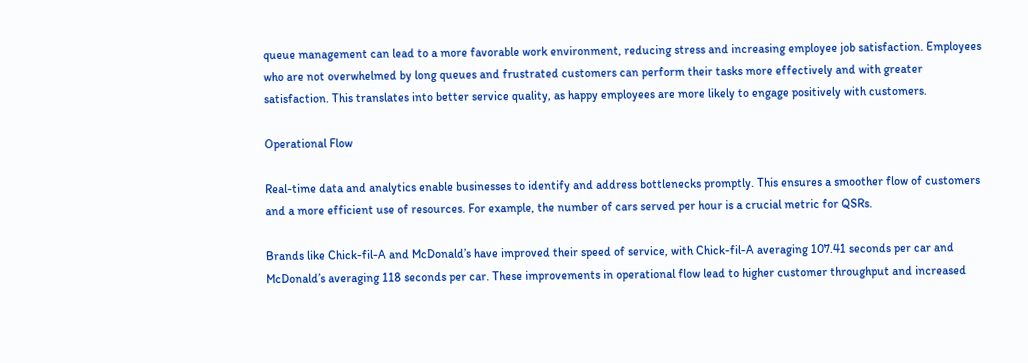queue management can lead to a more favorable work environment, reducing stress and increasing employee job satisfaction. Employees who are not overwhelmed by long queues and frustrated customers can perform their tasks more effectively and with greater satisfaction. This translates into better service quality, as happy employees are more likely to engage positively with customers.

Operational Flow

Real-time data and analytics enable businesses to identify and address bottlenecks promptly. This ensures a smoother flow of customers and a more efficient use of resources. For example, the number of cars served per hour is a crucial metric for QSRs.

Brands like Chick-fil-A and McDonald’s have improved their speed of service, with Chick-fil-A averaging 107.41 seconds per car and McDonald’s averaging 118 seconds per car. These improvements in operational flow lead to higher customer throughput and increased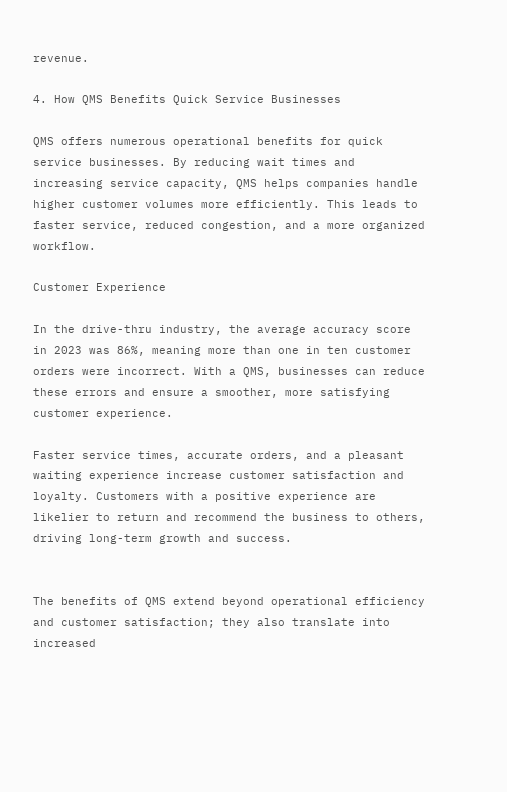revenue.

4. How QMS Benefits Quick Service Businesses

QMS offers numerous operational benefits for quick service businesses. By reducing wait times and increasing service capacity, QMS helps companies handle higher customer volumes more efficiently. This leads to faster service, reduced congestion, and a more organized workflow.

Customer Experience

In the drive-thru industry, the average accuracy score in 2023 was 86%, meaning more than one in ten customer orders were incorrect. With a QMS, businesses can reduce these errors and ensure a smoother, more satisfying customer experience.

Faster service times, accurate orders, and a pleasant waiting experience increase customer satisfaction and loyalty. Customers with a positive experience are likelier to return and recommend the business to others, driving long-term growth and success.


The benefits of QMS extend beyond operational efficiency and customer satisfaction; they also translate into increased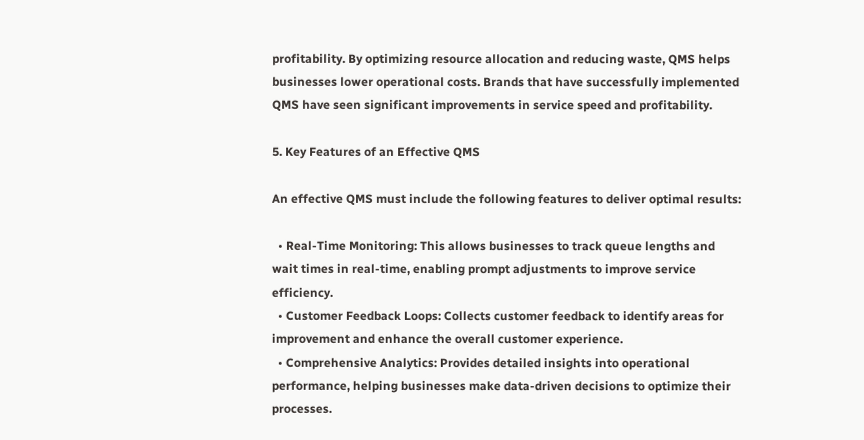profitability. By optimizing resource allocation and reducing waste, QMS helps businesses lower operational costs. Brands that have successfully implemented QMS have seen significant improvements in service speed and profitability.

5. Key Features of an Effective QMS

An effective QMS must include the following features to deliver optimal results:

  • Real-Time Monitoring: This allows businesses to track queue lengths and wait times in real-time, enabling prompt adjustments to improve service efficiency.
  • Customer Feedback Loops: Collects customer feedback to identify areas for improvement and enhance the overall customer experience.
  • Comprehensive Analytics: Provides detailed insights into operational performance, helping businesses make data-driven decisions to optimize their processes.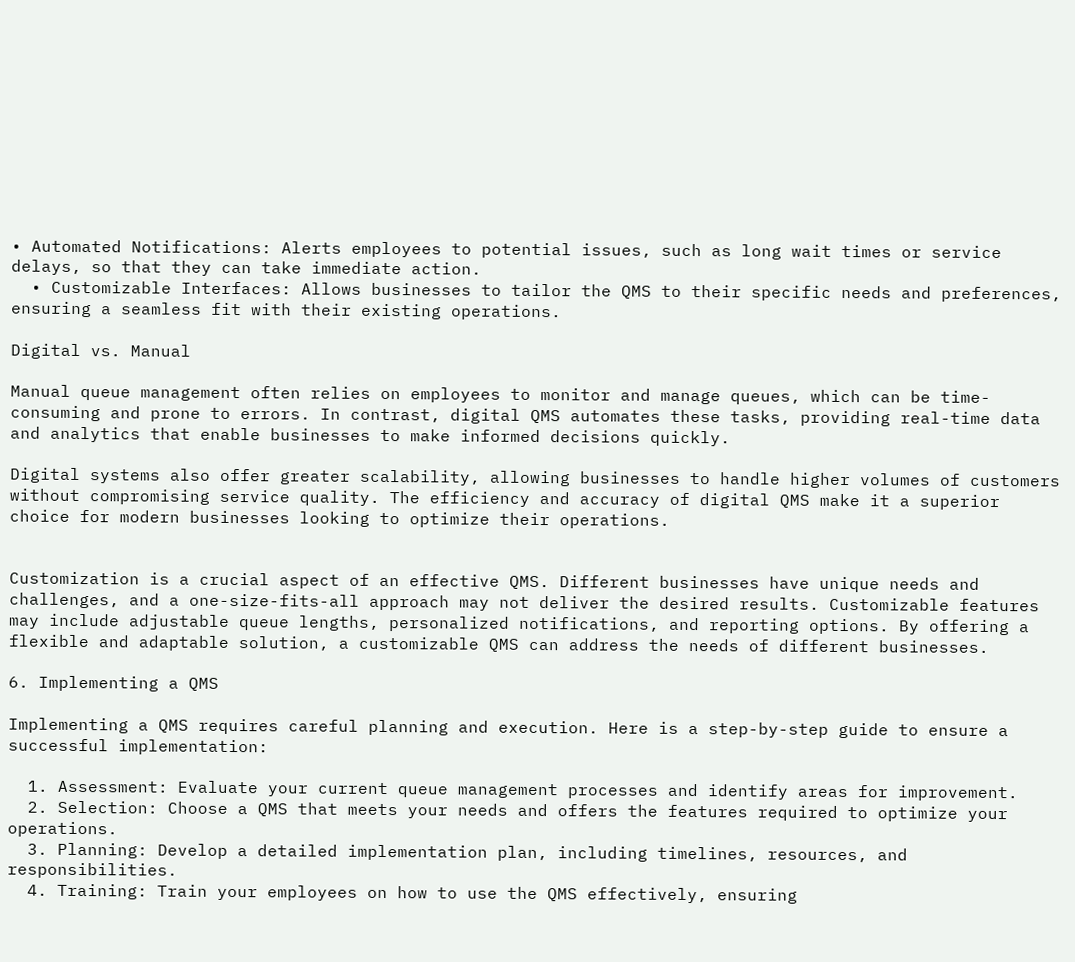• Automated Notifications: Alerts employees to potential issues, such as long wait times or service delays, so that they can take immediate action.
  • Customizable Interfaces: Allows businesses to tailor the QMS to their specific needs and preferences, ensuring a seamless fit with their existing operations.

Digital vs. Manual

Manual queue management often relies on employees to monitor and manage queues, which can be time-consuming and prone to errors. In contrast, digital QMS automates these tasks, providing real-time data and analytics that enable businesses to make informed decisions quickly.

Digital systems also offer greater scalability, allowing businesses to handle higher volumes of customers without compromising service quality. The efficiency and accuracy of digital QMS make it a superior choice for modern businesses looking to optimize their operations.


Customization is a crucial aspect of an effective QMS. Different businesses have unique needs and challenges, and a one-size-fits-all approach may not deliver the desired results. Customizable features may include adjustable queue lengths, personalized notifications, and reporting options. By offering a flexible and adaptable solution, a customizable QMS can address the needs of different businesses.

6. Implementing a QMS

Implementing a QMS requires careful planning and execution. Here is a step-by-step guide to ensure a successful implementation:

  1. Assessment: Evaluate your current queue management processes and identify areas for improvement.
  2. Selection: Choose a QMS that meets your needs and offers the features required to optimize your operations.
  3. Planning: Develop a detailed implementation plan, including timelines, resources, and responsibilities.
  4. Training: Train your employees on how to use the QMS effectively, ensuring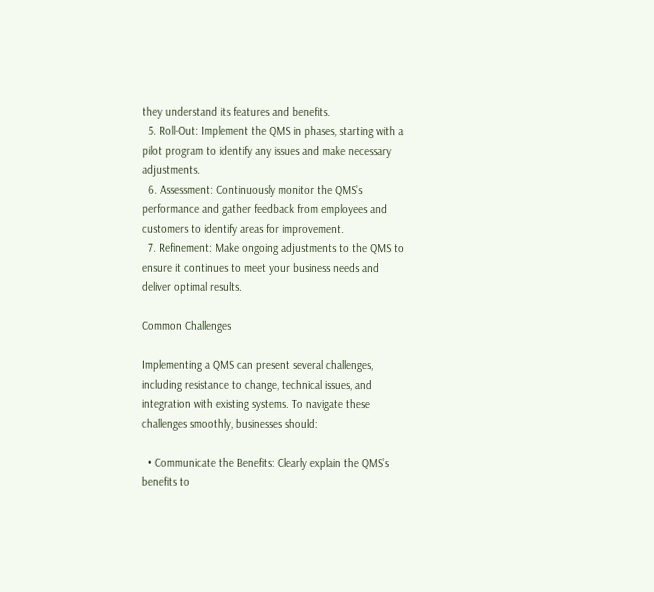they understand its features and benefits.
  5. Roll-Out: Implement the QMS in phases, starting with a pilot program to identify any issues and make necessary adjustments.
  6. Assessment: Continuously monitor the QMS’s performance and gather feedback from employees and customers to identify areas for improvement.
  7. Refinement: Make ongoing adjustments to the QMS to ensure it continues to meet your business needs and deliver optimal results.

Common Challenges

Implementing a QMS can present several challenges, including resistance to change, technical issues, and integration with existing systems. To navigate these challenges smoothly, businesses should:

  • Communicate the Benefits: Clearly explain the QMS’s benefits to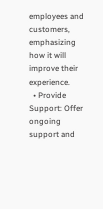employees and customers, emphasizing how it will improve their experience.
  • Provide Support: Offer ongoing support and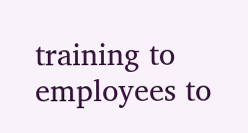training to employees to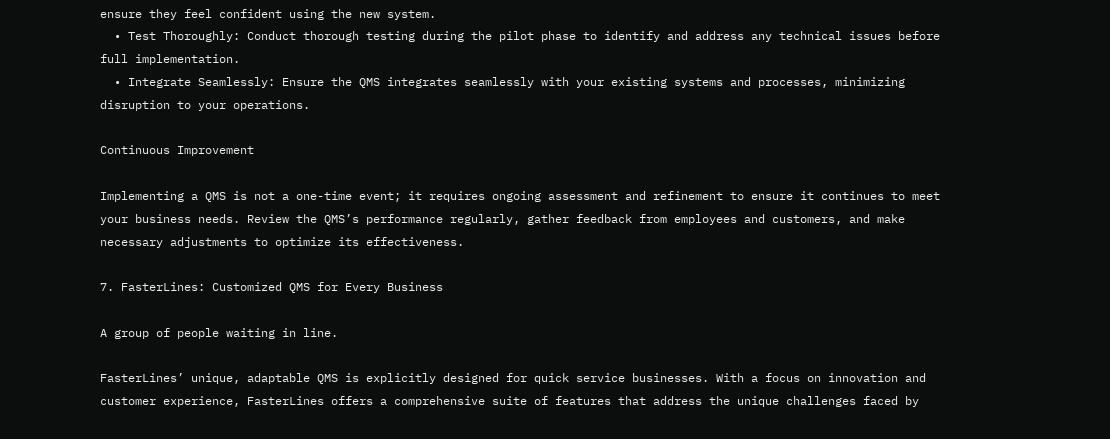ensure they feel confident using the new system.
  • Test Thoroughly: Conduct thorough testing during the pilot phase to identify and address any technical issues before full implementation.
  • Integrate Seamlessly: Ensure the QMS integrates seamlessly with your existing systems and processes, minimizing disruption to your operations.

Continuous Improvement

Implementing a QMS is not a one-time event; it requires ongoing assessment and refinement to ensure it continues to meet your business needs. Review the QMS’s performance regularly, gather feedback from employees and customers, and make necessary adjustments to optimize its effectiveness.

7. FasterLines: Customized QMS for Every Business

A group of people waiting in line.

FasterLines’ unique, adaptable QMS is explicitly designed for quick service businesses. With a focus on innovation and customer experience, FasterLines offers a comprehensive suite of features that address the unique challenges faced by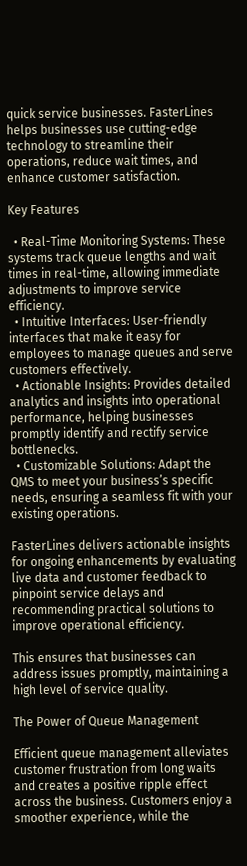quick service businesses. FasterLines helps businesses use cutting-edge technology to streamline their operations, reduce wait times, and enhance customer satisfaction.

Key Features

  • Real-Time Monitoring Systems: These systems track queue lengths and wait times in real-time, allowing immediate adjustments to improve service efficiency.
  • Intuitive Interfaces: User-friendly interfaces that make it easy for employees to manage queues and serve customers effectively.
  • Actionable Insights: Provides detailed analytics and insights into operational performance, helping businesses promptly identify and rectify service bottlenecks.
  • Customizable Solutions: Adapt the QMS to meet your business’s specific needs, ensuring a seamless fit with your existing operations.

FasterLines delivers actionable insights for ongoing enhancements by evaluating live data and customer feedback to pinpoint service delays and recommending practical solutions to improve operational efficiency.

This ensures that businesses can address issues promptly, maintaining a high level of service quality.

The Power of Queue Management

Efficient queue management alleviates customer frustration from long waits and creates a positive ripple effect across the business. Customers enjoy a smoother experience, while the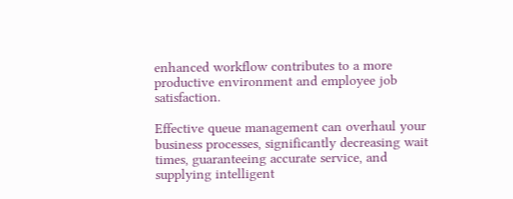enhanced workflow contributes to a more productive environment and employee job satisfaction.

Effective queue management can overhaul your business processes, significantly decreasing wait times, guaranteeing accurate service, and supplying intelligent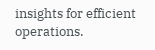insights for efficient operations.